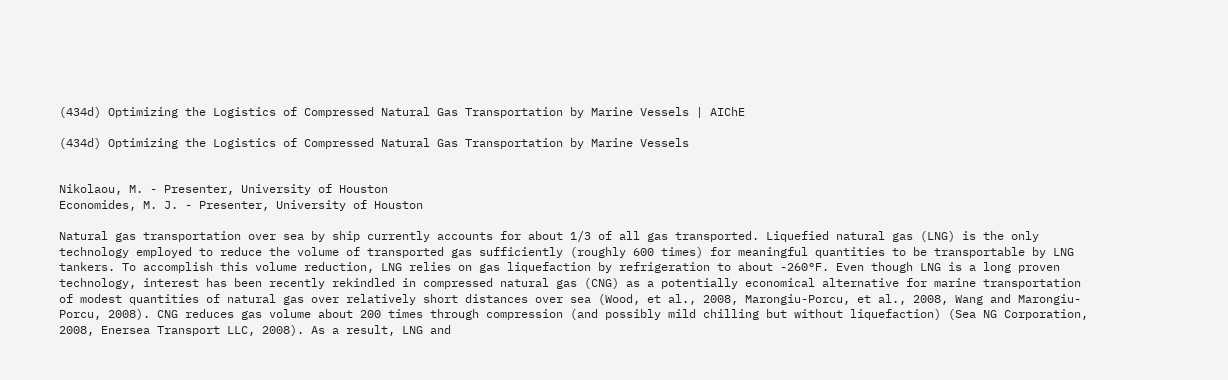(434d) Optimizing the Logistics of Compressed Natural Gas Transportation by Marine Vessels | AIChE

(434d) Optimizing the Logistics of Compressed Natural Gas Transportation by Marine Vessels


Nikolaou, M. - Presenter, University of Houston
Economides, M. J. - Presenter, University of Houston

Natural gas transportation over sea by ship currently accounts for about 1/3 of all gas transported. Liquefied natural gas (LNG) is the only technology employed to reduce the volume of transported gas sufficiently (roughly 600 times) for meaningful quantities to be transportable by LNG tankers. To accomplish this volume reduction, LNG relies on gas liquefaction by refrigeration to about -260°F. Even though LNG is a long proven technology, interest has been recently rekindled in compressed natural gas (CNG) as a potentially economical alternative for marine transportation of modest quantities of natural gas over relatively short distances over sea (Wood, et al., 2008, Marongiu-Porcu, et al., 2008, Wang and Marongiu-Porcu, 2008). CNG reduces gas volume about 200 times through compression (and possibly mild chilling but without liquefaction) (Sea NG Corporation, 2008, Enersea Transport LLC, 2008). As a result, LNG and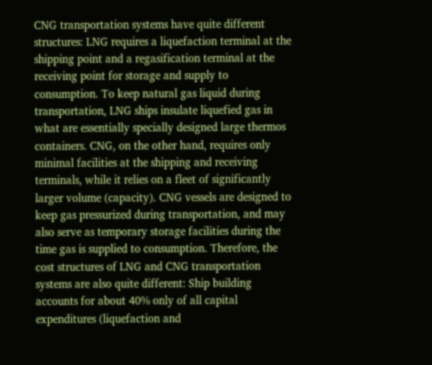CNG transportation systems have quite different structures: LNG requires a liquefaction terminal at the shipping point and a regasification terminal at the receiving point for storage and supply to consumption. To keep natural gas liquid during transportation, LNG ships insulate liquefied gas in what are essentially specially designed large thermos containers. CNG, on the other hand, requires only minimal facilities at the shipping and receiving terminals, while it relies on a fleet of significantly larger volume (capacity). CNG vessels are designed to keep gas pressurized during transportation, and may also serve as temporary storage facilities during the time gas is supplied to consumption. Therefore, the cost structures of LNG and CNG transportation systems are also quite different: Ship building accounts for about 40% only of all capital expenditures (liquefaction and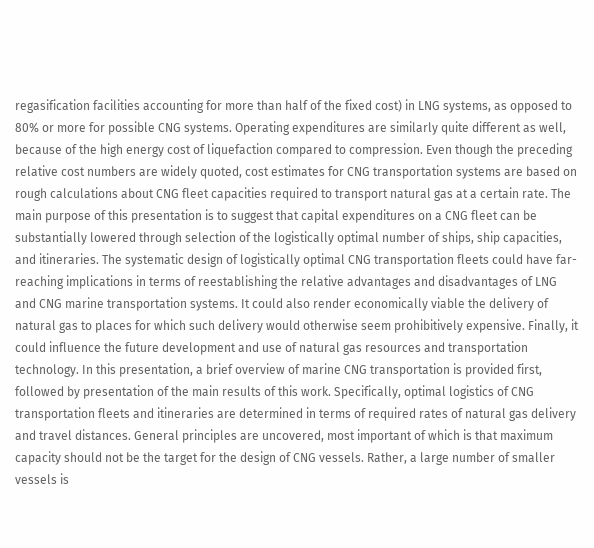regasification facilities accounting for more than half of the fixed cost) in LNG systems, as opposed to 80% or more for possible CNG systems. Operating expenditures are similarly quite different as well, because of the high energy cost of liquefaction compared to compression. Even though the preceding relative cost numbers are widely quoted, cost estimates for CNG transportation systems are based on rough calculations about CNG fleet capacities required to transport natural gas at a certain rate. The main purpose of this presentation is to suggest that capital expenditures on a CNG fleet can be substantially lowered through selection of the logistically optimal number of ships, ship capacities, and itineraries. The systematic design of logistically optimal CNG transportation fleets could have far-reaching implications in terms of reestablishing the relative advantages and disadvantages of LNG and CNG marine transportation systems. It could also render economically viable the delivery of natural gas to places for which such delivery would otherwise seem prohibitively expensive. Finally, it could influence the future development and use of natural gas resources and transportation technology. In this presentation, a brief overview of marine CNG transportation is provided first, followed by presentation of the main results of this work. Specifically, optimal logistics of CNG transportation fleets and itineraries are determined in terms of required rates of natural gas delivery and travel distances. General principles are uncovered, most important of which is that maximum capacity should not be the target for the design of CNG vessels. Rather, a large number of smaller vessels is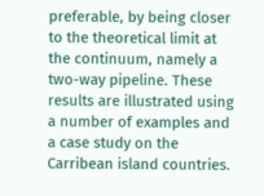preferable, by being closer to the theoretical limit at the continuum, namely a two-way pipeline. These results are illustrated using a number of examples and a case study on the Carribean island countries.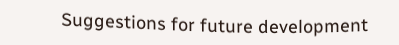Suggestions for future development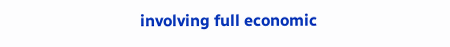involving full economic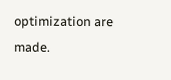optimization are made.